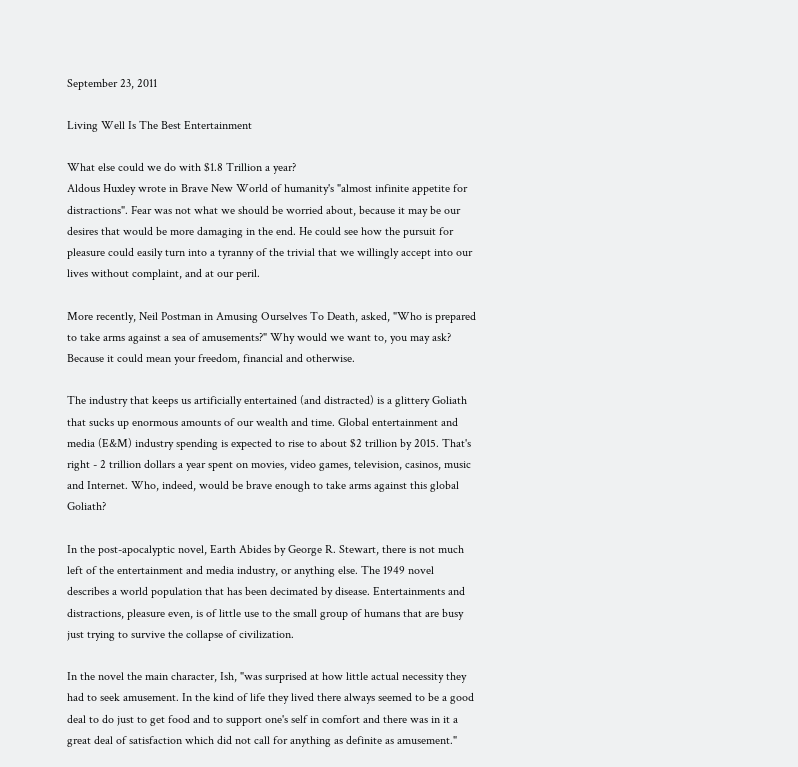September 23, 2011

Living Well Is The Best Entertainment

What else could we do with $1.8 Trillion a year?
Aldous Huxley wrote in Brave New World of humanity's "almost infinite appetite for distractions". Fear was not what we should be worried about, because it may be our desires that would be more damaging in the end. He could see how the pursuit for pleasure could easily turn into a tyranny of the trivial that we willingly accept into our lives without complaint, and at our peril.

More recently, Neil Postman in Amusing Ourselves To Death, asked, "Who is prepared to take arms against a sea of amusements?" Why would we want to, you may ask? Because it could mean your freedom, financial and otherwise.

The industry that keeps us artificially entertained (and distracted) is a glittery Goliath that sucks up enormous amounts of our wealth and time. Global entertainment and media (E&M) industry spending is expected to rise to about $2 trillion by 2015. That's right - 2 trillion dollars a year spent on movies, video games, television, casinos, music and Internet. Who, indeed, would be brave enough to take arms against this global Goliath?

In the post-apocalyptic novel, Earth Abides by George R. Stewart, there is not much left of the entertainment and media industry, or anything else. The 1949 novel describes a world population that has been decimated by disease. Entertainments and distractions, pleasure even, is of little use to the small group of humans that are busy just trying to survive the collapse of civilization.

In the novel the main character, Ish, "was surprised at how little actual necessity they had to seek amusement. In the kind of life they lived there always seemed to be a good deal to do just to get food and to support one's self in comfort and there was in it a great deal of satisfaction which did not call for anything as definite as amusement."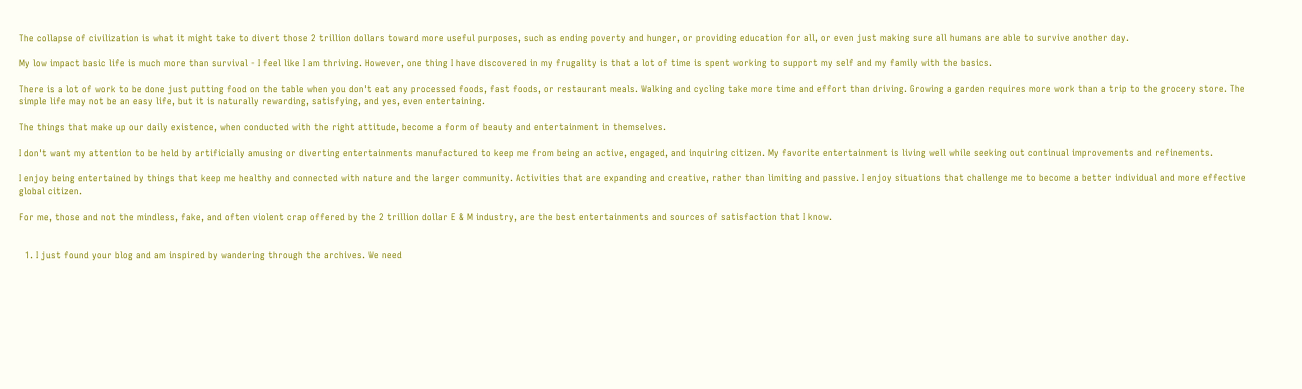The collapse of civilization is what it might take to divert those 2 trillion dollars toward more useful purposes, such as ending poverty and hunger, or providing education for all, or even just making sure all humans are able to survive another day.

My low impact basic life is much more than survival - I feel like I am thriving. However, one thing I have discovered in my frugality is that a lot of time is spent working to support my self and my family with the basics.

There is a lot of work to be done just putting food on the table when you don't eat any processed foods, fast foods, or restaurant meals. Walking and cycling take more time and effort than driving. Growing a garden requires more work than a trip to the grocery store. The simple life may not be an easy life, but it is naturally rewarding, satisfying, and yes, even entertaining.

The things that make up our daily existence, when conducted with the right attitude, become a form of beauty and entertainment in themselves.

I don't want my attention to be held by artificially amusing or diverting entertainments manufactured to keep me from being an active, engaged, and inquiring citizen. My favorite entertainment is living well while seeking out continual improvements and refinements.

I enjoy being entertained by things that keep me healthy and connected with nature and the larger community. Activities that are expanding and creative, rather than limiting and passive. I enjoy situations that challenge me to become a better individual and more effective global citizen.

For me, those and not the mindless, fake, and often violent crap offered by the 2 trillion dollar E & M industry, are the best entertainments and sources of satisfaction that I know.


  1. I just found your blog and am inspired by wandering through the archives. We need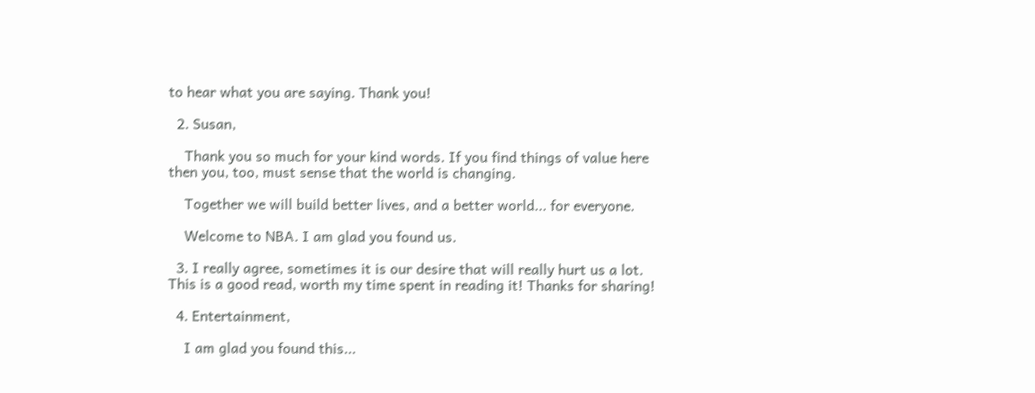to hear what you are saying. Thank you!

  2. Susan,

    Thank you so much for your kind words. If you find things of value here then you, too, must sense that the world is changing.

    Together we will build better lives, and a better world... for everyone.

    Welcome to NBA. I am glad you found us.

  3. I really agree, sometimes it is our desire that will really hurt us a lot. This is a good read, worth my time spent in reading it! Thanks for sharing!

  4. Entertainment,

    I am glad you found this...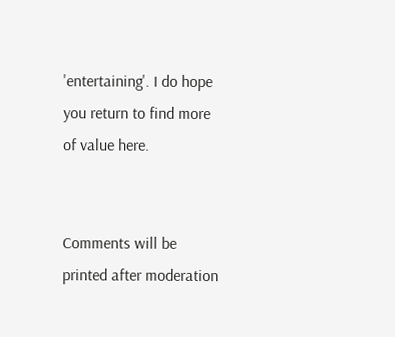'entertaining'. I do hope you return to find more of value here.


Comments will be printed after moderation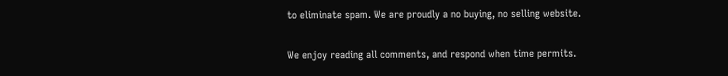to eliminate spam. We are proudly a no buying, no selling website.

We enjoy reading all comments, and respond when time permits.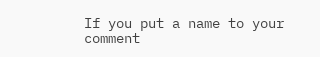If you put a name to your comment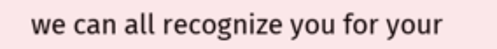we can all recognize you for your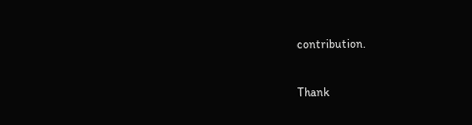contribution.

Thank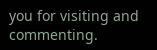you for visiting and commenting.